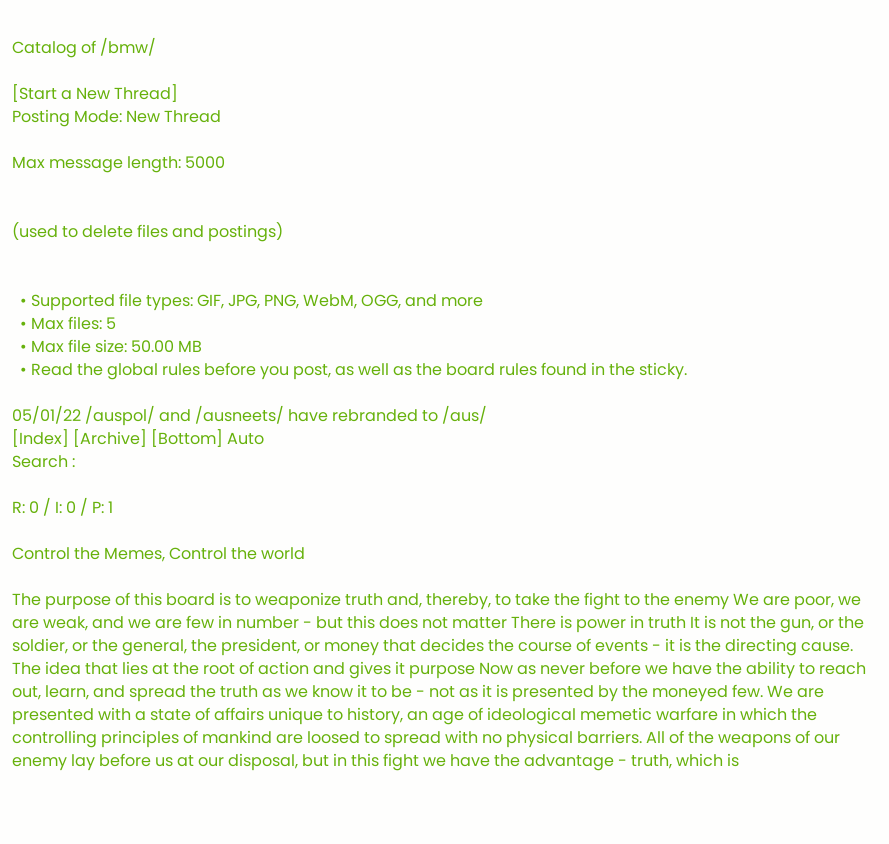Catalog of /bmw/

[Start a New Thread]
Posting Mode: New Thread

Max message length: 5000


(used to delete files and postings)


  • Supported file types: GIF, JPG, PNG, WebM, OGG, and more
  • Max files: 5
  • Max file size: 50.00 MB
  • Read the global rules before you post, as well as the board rules found in the sticky.

05/01/22 /auspol/ and /ausneets/ have rebranded to /aus/
[Index] [Archive] [Bottom] Auto
Search :

R: 0 / I: 0 / P: 1

Control the Memes, Control the world

The purpose of this board is to weaponize truth and, thereby, to take the fight to the enemy We are poor, we are weak, and we are few in number - but this does not matter There is power in truth It is not the gun, or the soldier, or the general, the president, or money that decides the course of events - it is the directing cause. The idea that lies at the root of action and gives it purpose Now as never before we have the ability to reach out, learn, and spread the truth as we know it to be - not as it is presented by the moneyed few. We are presented with a state of affairs unique to history, an age of ideological memetic warfare in which the controlling principles of mankind are loosed to spread with no physical barriers. All of the weapons of our enemy lay before us at our disposal, but in this fight we have the advantage - truth, which is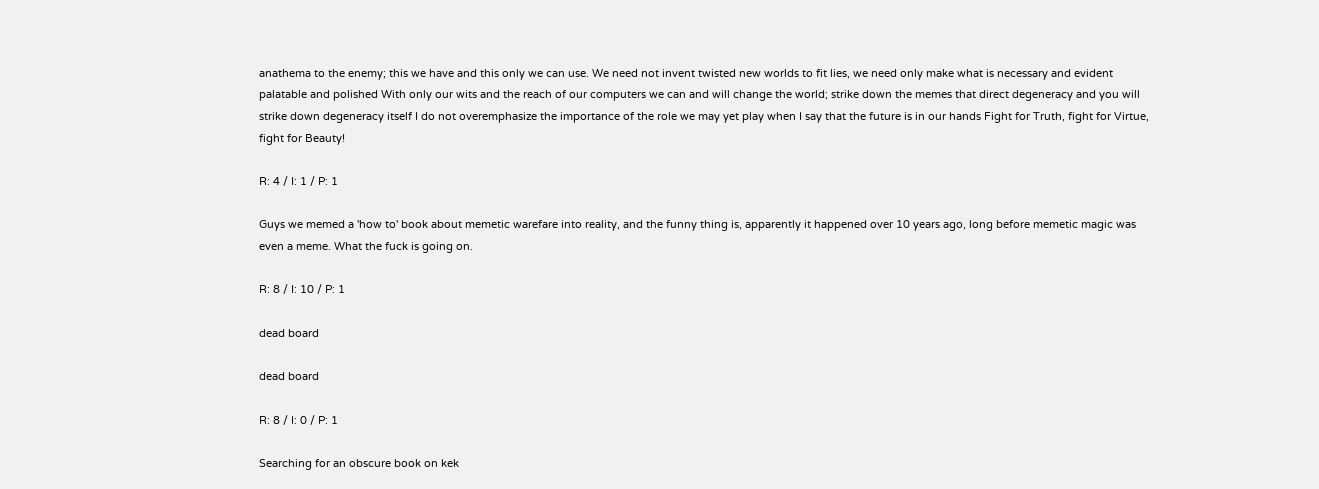anathema to the enemy; this we have and this only we can use. We need not invent twisted new worlds to fit lies, we need only make what is necessary and evident palatable and polished With only our wits and the reach of our computers we can and will change the world; strike down the memes that direct degeneracy and you will strike down degeneracy itself I do not overemphasize the importance of the role we may yet play when I say that the future is in our hands Fight for Truth, fight for Virtue, fight for Beauty!

R: 4 / I: 1 / P: 1

Guys we memed a 'how to' book about memetic warefare into reality, and the funny thing is, apparently it happened over 10 years ago, long before memetic magic was even a meme. What the fuck is going on.

R: 8 / I: 10 / P: 1

dead board

dead board

R: 8 / I: 0 / P: 1

Searching for an obscure book on kek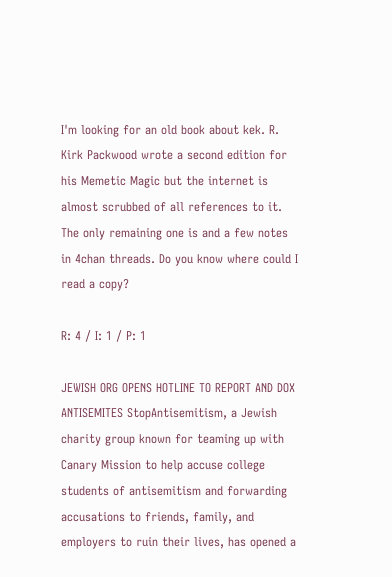I'm looking for an old book about kek. R. Kirk Packwood wrote a second edition for his Memetic Magic but the internet is almost scrubbed of all references to it. The only remaining one is and a few notes in 4chan threads. Do you know where could I read a copy?

R: 4 / I: 1 / P: 1

JEWISH ORG OPENS HOTLINE TO REPORT AND DOX ANTISEMITES StopAntisemitism, a Jewish charity group known for teaming up with Canary Mission to help accuse college students of antisemitism and forwarding accusations to friends, family, and employers to ruin their lives, has opened a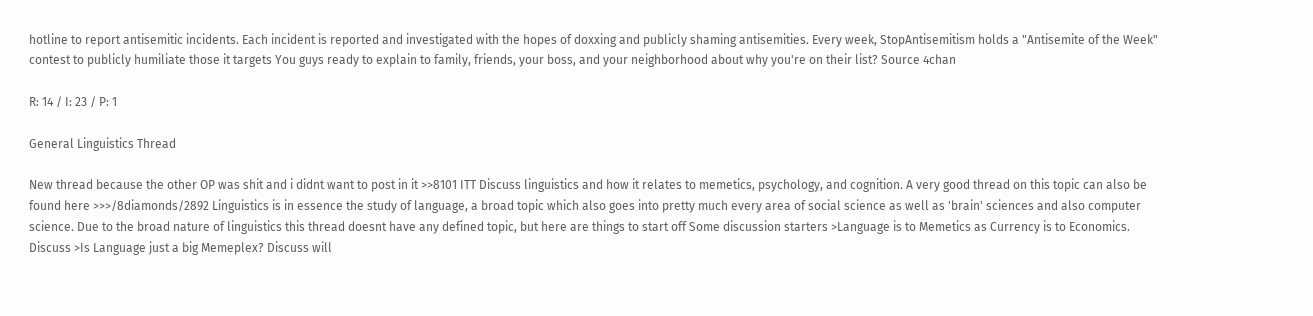hotline to report antisemitic incidents. Each incident is reported and investigated with the hopes of doxxing and publicly shaming antisemities. Every week, StopAntisemitism holds a "Antisemite of the Week" contest to publicly humiliate those it targets You guys ready to explain to family, friends, your boss, and your neighborhood about why you're on their list? Source 4chan

R: 14 / I: 23 / P: 1

General Linguistics Thread

New thread because the other OP was shit and i didnt want to post in it >>8101 ITT Discuss linguistics and how it relates to memetics, psychology, and cognition. A very good thread on this topic can also be found here >>>/8diamonds/2892 Linguistics is in essence the study of language, a broad topic which also goes into pretty much every area of social science as well as 'brain' sciences and also computer science. Due to the broad nature of linguistics this thread doesnt have any defined topic, but here are things to start off Some discussion starters >Language is to Memetics as Currency is to Economics. Discuss >Is Language just a big Memeplex? Discuss will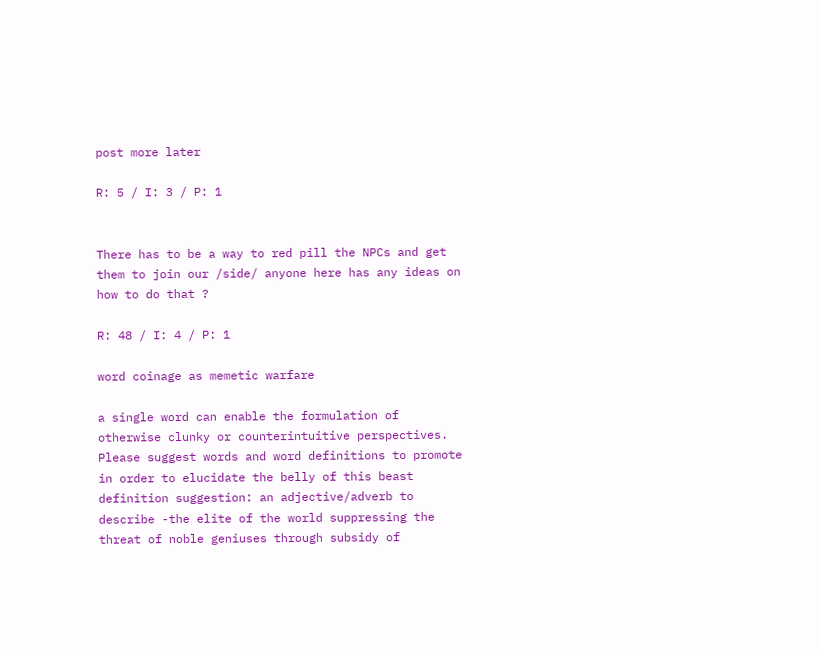post more later

R: 5 / I: 3 / P: 1


There has to be a way to red pill the NPCs and get them to join our /side/ anyone here has any ideas on how to do that ?

R: 48 / I: 4 / P: 1

word coinage as memetic warfare

a single word can enable the formulation of otherwise clunky or counterintuitive perspectives. Please suggest words and word definitions to promote in order to elucidate the belly of this beast definition suggestion: an adjective/adverb to describe -the elite of the world suppressing the threat of noble geniuses through subsidy of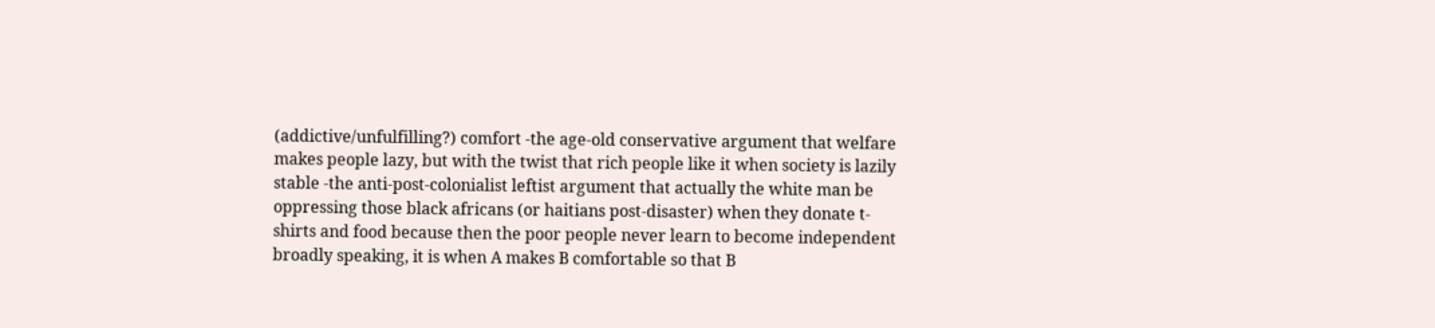(addictive/unfulfilling?) comfort -the age-old conservative argument that welfare makes people lazy, but with the twist that rich people like it when society is lazily stable -the anti-post-colonialist leftist argument that actually the white man be oppressing those black africans (or haitians post-disaster) when they donate t-shirts and food because then the poor people never learn to become independent broadly speaking, it is when A makes B comfortable so that B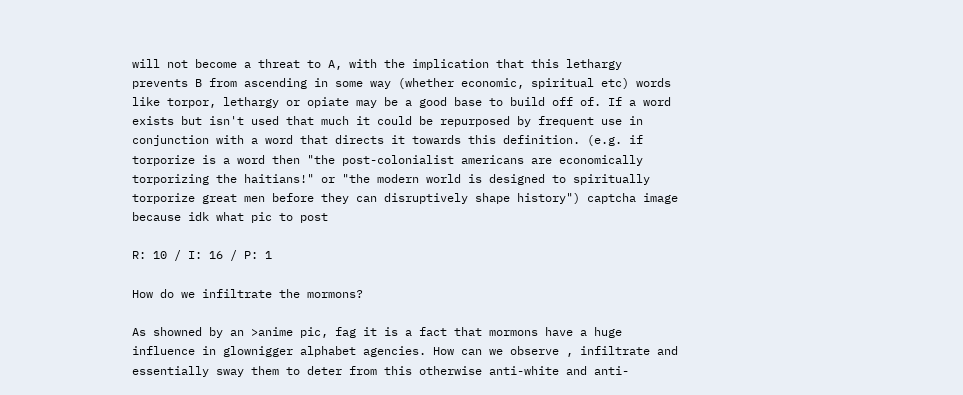will not become a threat to A, with the implication that this lethargy prevents B from ascending in some way (whether economic, spiritual etc) words like torpor, lethargy or opiate may be a good base to build off of. If a word exists but isn't used that much it could be repurposed by frequent use in conjunction with a word that directs it towards this definition. (e.g. if torporize is a word then "the post-colonialist americans are economically torporizing the haitians!" or "the modern world is designed to spiritually torporize great men before they can disruptively shape history") captcha image because idk what pic to post

R: 10 / I: 16 / P: 1

How do we infiltrate the mormons?

As showned by an >anime pic, fag it is a fact that mormons have a huge influence in glownigger alphabet agencies. How can we observe , infiltrate and essentially sway them to deter from this otherwise anti-white and anti-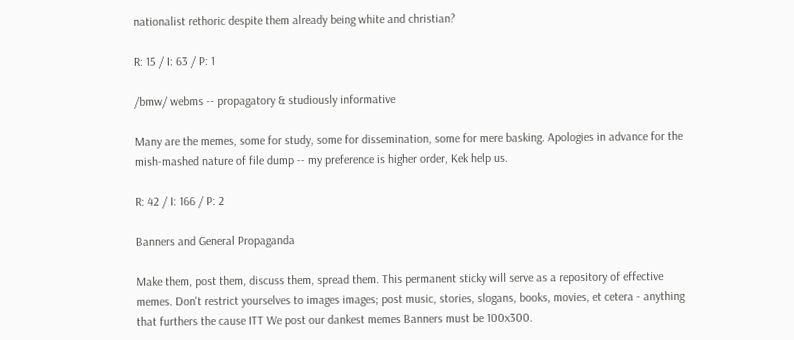nationalist rethoric despite them already being white and christian?

R: 15 / I: 63 / P: 1

/bmw/ webms -- propagatory & studiously informative

Many are the memes, some for study, some for dissemination, some for mere basking. Apologies in advance for the mish-mashed nature of file dump -- my preference is higher order, Kek help us.

R: 42 / I: 166 / P: 2

Banners and General Propaganda

Make them, post them, discuss them, spread them. This permanent sticky will serve as a repository of effective memes. Don't restrict yourselves to images images; post music, stories, slogans, books, movies, et cetera - anything that furthers the cause ITT We post our dankest memes Banners must be 100x300.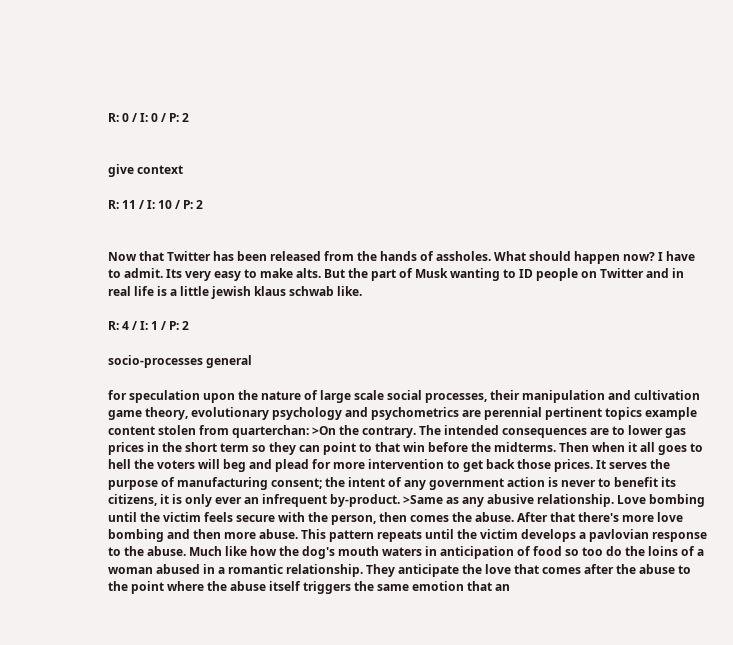R: 0 / I: 0 / P: 2


give context

R: 11 / I: 10 / P: 2


Now that Twitter has been released from the hands of assholes. What should happen now? I have to admit. Its very easy to make alts. But the part of Musk wanting to ID people on Twitter and in real life is a little jewish klaus schwab like.

R: 4 / I: 1 / P: 2

socio-processes general

for speculation upon the nature of large scale social processes, their manipulation and cultivation game theory, evolutionary psychology and psychometrics are perennial pertinent topics example content stolen from quarterchan: >On the contrary. The intended consequences are to lower gas prices in the short term so they can point to that win before the midterms. Then when it all goes to hell the voters will beg and plead for more intervention to get back those prices. It serves the purpose of manufacturing consent; the intent of any government action is never to benefit its citizens, it is only ever an infrequent by-product. >Same as any abusive relationship. Love bombing until the victim feels secure with the person, then comes the abuse. After that there's more love bombing and then more abuse. This pattern repeats until the victim develops a pavlovian response to the abuse. Much like how the dog's mouth waters in anticipation of food so too do the loins of a woman abused in a romantic relationship. They anticipate the love that comes after the abuse to the point where the abuse itself triggers the same emotion that an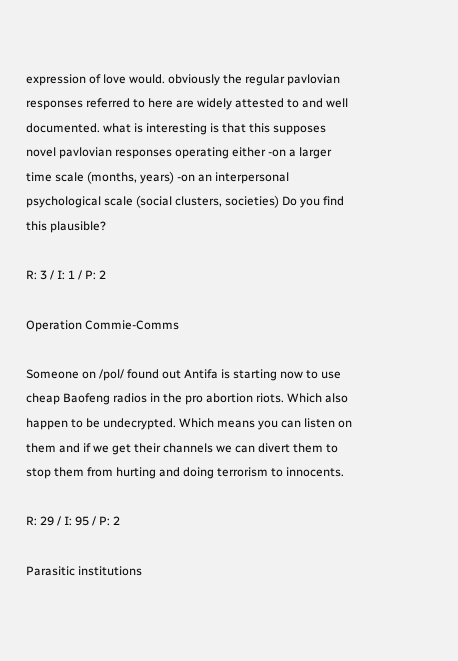expression of love would. obviously the regular pavlovian responses referred to here are widely attested to and well documented. what is interesting is that this supposes novel pavlovian responses operating either -on a larger time scale (months, years) -on an interpersonal psychological scale (social clusters, societies) Do you find this plausible?

R: 3 / I: 1 / P: 2

Operation Commie-Comms

Someone on /pol/ found out Antifa is starting now to use cheap Baofeng radios in the pro abortion riots. Which also happen to be undecrypted. Which means you can listen on them and if we get their channels we can divert them to stop them from hurting and doing terrorism to innocents.

R: 29 / I: 95 / P: 2

Parasitic institutions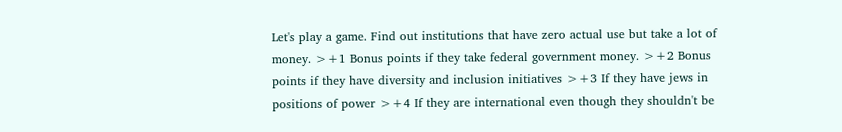Let's play a game. Find out institutions that have zero actual use but take a lot of money. >+1 Bonus points if they take federal government money. >+2 Bonus points if they have diversity and inclusion initiatives >+3 If they have jews in positions of power >+4 If they are international even though they shouldn't be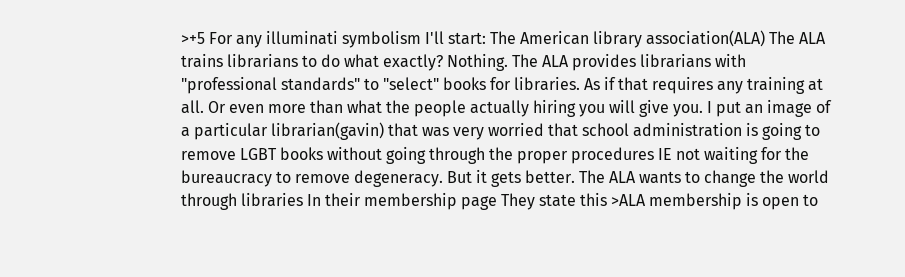>+5 For any illuminati symbolism I'll start: The American library association(ALA) The ALA trains librarians to do what exactly? Nothing. The ALA provides librarians with "professional standards" to "select" books for libraries. As if that requires any training at all. Or even more than what the people actually hiring you will give you. I put an image of a particular librarian(gavin) that was very worried that school administration is going to remove LGBT books without going through the proper procedures IE not waiting for the bureaucracy to remove degeneracy. But it gets better. The ALA wants to change the world through libraries In their membership page They state this >ALA membership is open to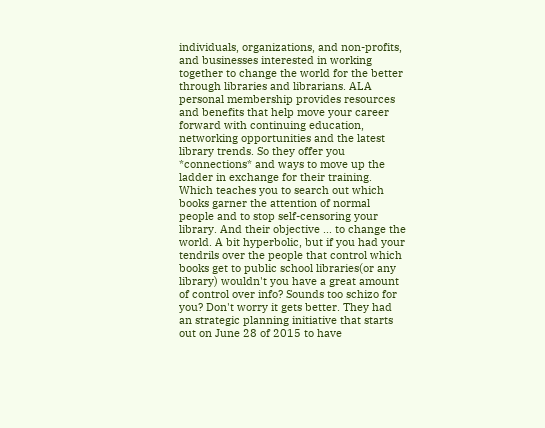individuals, organizations, and non-profits, and businesses interested in working together to change the world for the better through libraries and librarians. ALA personal membership provides resources and benefits that help move your career forward with continuing education, networking opportunities and the latest library trends. So they offer you *connections* and ways to move up the ladder in exchange for their training. Which teaches you to search out which books garner the attention of normal people and to stop self-censoring your library. And their objective ... to change the world. A bit hyperbolic, but if you had your tendrils over the people that control which books get to public school libraries(or any library) wouldn't you have a great amount of control over info? Sounds too schizo for you? Don't worry it gets better. They had an strategic planning initiative that starts out on June 28 of 2015 to have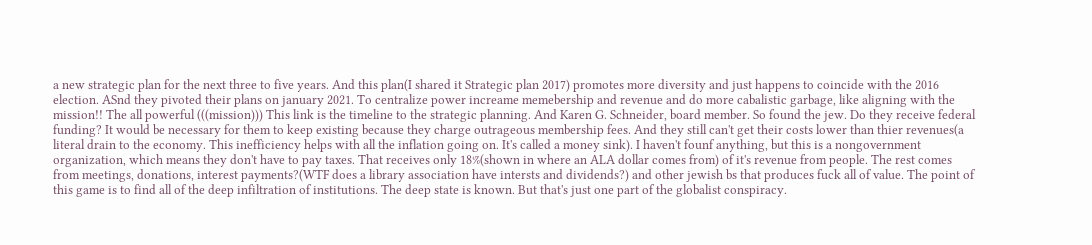a new strategic plan for the next three to five years. And this plan(I shared it Strategic plan 2017) promotes more diversity and just happens to coincide with the 2016 election. ASnd they pivoted their plans on january 2021. To centralize power increame memebership and revenue and do more cabalistic garbage, like aligning with the mission!! The all powerful (((mission))) This link is the timeline to the strategic planning. And Karen G. Schneider, board member. So found the jew. Do they receive federal funding? It would be necessary for them to keep existing because they charge outrageous membership fees. And they still can't get their costs lower than thier revenues(a literal drain to the economy. This inefficiency helps with all the inflation going on. It's called a money sink). I haven't founf anything, but this is a nongovernment organization, which means they don't have to pay taxes. That receives only 18%(shown in where an ALA dollar comes from) of it's revenue from people. The rest comes from meetings, donations, interest payments?(WTF does a library association have intersts and dividends?) and other jewish bs that produces fuck all of value. The point of this game is to find all of the deep infiltration of institutions. The deep state is known. But that's just one part of the globalist conspiracy.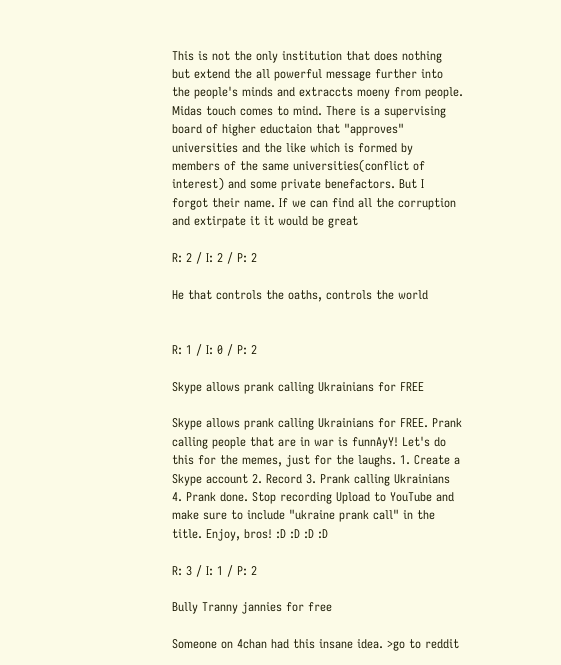This is not the only institution that does nothing but extend the all powerful message further into the people's minds and extraccts moeny from people. Midas touch comes to mind. There is a supervising board of higher eductaion that "approves" universities and the like which is formed by members of the same universities(conflict of interest) and some private benefactors. But I forgot their name. If we can find all the corruption and extirpate it it would be great

R: 2 / I: 2 / P: 2

He that controls the oaths, controls the world


R: 1 / I: 0 / P: 2

Skype allows prank calling Ukrainians for FREE

Skype allows prank calling Ukrainians for FREE. Prank calling people that are in war is funnAyY! Let's do this for the memes, just for the laughs. 1. Create a Skype account 2. Record 3. Prank calling Ukrainians 4. Prank done. Stop recording Upload to YouTube and make sure to include "ukraine prank call" in the title. Enjoy, bros! :D :D :D :D

R: 3 / I: 1 / P: 2

Bully Tranny jannies for free

Someone on 4chan had this insane idea. >go to reddit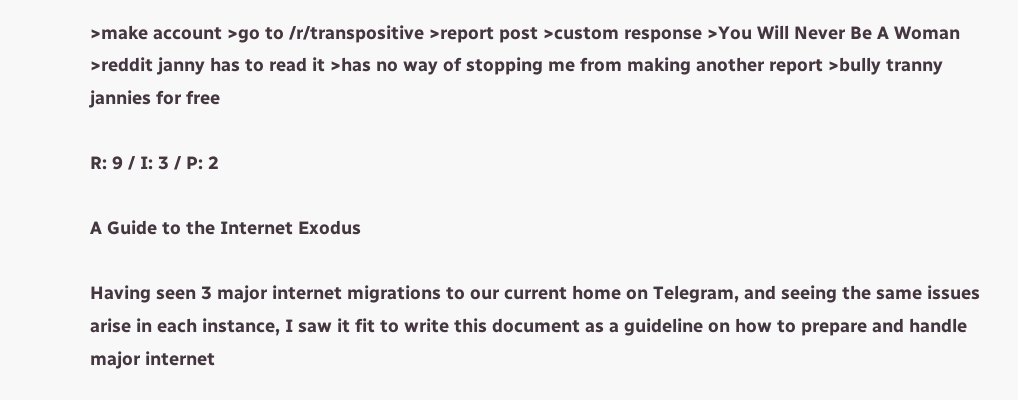>make account >go to /r/transpositive >report post >custom response >You Will Never Be A Woman >reddit janny has to read it >has no way of stopping me from making another report >bully tranny jannies for free

R: 9 / I: 3 / P: 2

A Guide to the Internet Exodus

Having seen 3 major internet migrations to our current home on Telegram, and seeing the same issues arise in each instance, I saw it fit to write this document as a guideline on how to prepare and handle major internet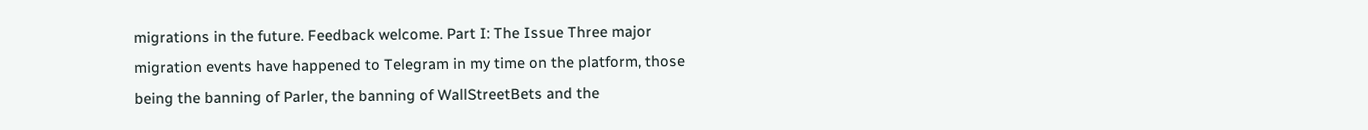migrations in the future. Feedback welcome. Part I: The Issue Three major migration events have happened to Telegram in my time on the platform, those being the banning of Parler, the banning of WallStreetBets and the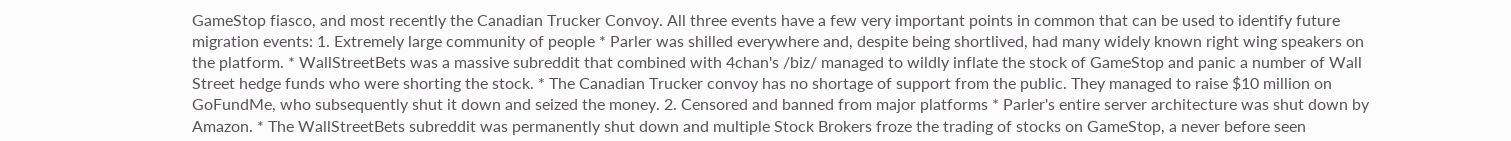GameStop fiasco, and most recently the Canadian Trucker Convoy. All three events have a few very important points in common that can be used to identify future migration events: 1. Extremely large community of people * Parler was shilled everywhere and, despite being shortlived, had many widely known right wing speakers on the platform. * WallStreetBets was a massive subreddit that combined with 4chan's /biz/ managed to wildly inflate the stock of GameStop and panic a number of Wall Street hedge funds who were shorting the stock. * The Canadian Trucker convoy has no shortage of support from the public. They managed to raise $10 million on GoFundMe, who subsequently shut it down and seized the money. 2. Censored and banned from major platforms * Parler's entire server architecture was shut down by Amazon. * The WallStreetBets subreddit was permanently shut down and multiple Stock Brokers froze the trading of stocks on GameStop, a never before seen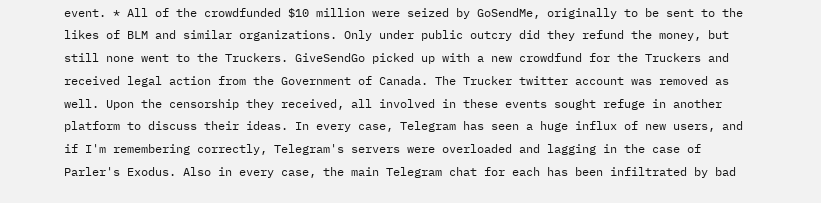event. * All of the crowdfunded $10 million were seized by GoSendMe, originally to be sent to the likes of BLM and similar organizations. Only under public outcry did they refund the money, but still none went to the Truckers. GiveSendGo picked up with a new crowdfund for the Truckers and received legal action from the Government of Canada. The Trucker twitter account was removed as well. Upon the censorship they received, all involved in these events sought refuge in another platform to discuss their ideas. In every case, Telegram has seen a huge influx of new users, and if I'm remembering correctly, Telegram's servers were overloaded and lagging in the case of Parler's Exodus. Also in every case, the main Telegram chat for each has been infiltrated by bad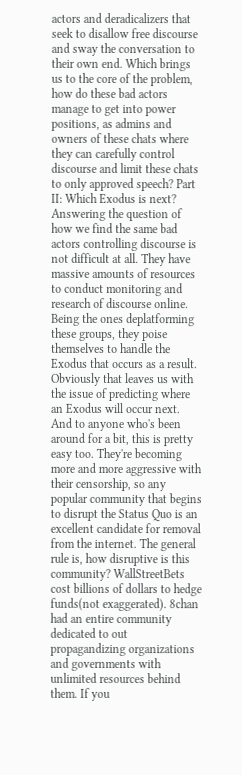actors and deradicalizers that seek to disallow free discourse and sway the conversation to their own end. Which brings us to the core of the problem, how do these bad actors manage to get into power positions, as admins and owners of these chats where they can carefully control discourse and limit these chats to only approved speech? Part II: Which Exodus is next? Answering the question of how we find the same bad actors controlling discourse is not difficult at all. They have massive amounts of resources to conduct monitoring and research of discourse online. Being the ones deplatforming these groups, they poise themselves to handle the Exodus that occurs as a result. Obviously that leaves us with the issue of predicting where an Exodus will occur next. And to anyone who's been around for a bit, this is pretty easy too. They're becoming more and more aggressive with their censorship, so any popular community that begins to disrupt the Status Quo is an excellent candidate for removal from the internet. The general rule is, how disruptive is this community? WallStreetBets cost billions of dollars to hedge funds(not exaggerated). 8chan had an entire community dedicated to out propagandizing organizations and governments with unlimited resources behind them. If you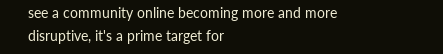see a community online becoming more and more disruptive, it's a prime target for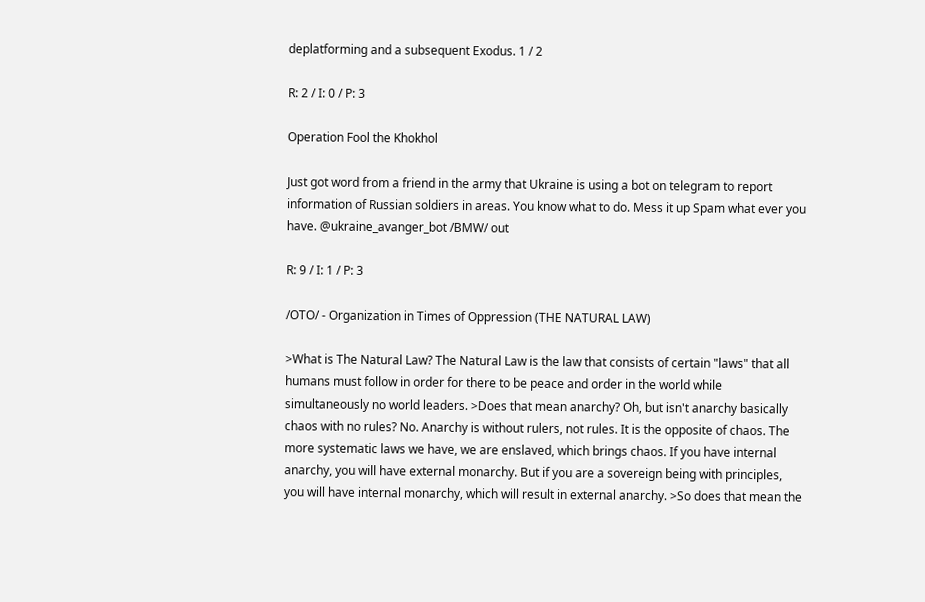deplatforming and a subsequent Exodus. 1 / 2

R: 2 / I: 0 / P: 3

Operation Fool the Khokhol

Just got word from a friend in the army that Ukraine is using a bot on telegram to report information of Russian soldiers in areas. You know what to do. Mess it up Spam what ever you have. @ukraine_avanger_bot /BMW/ out

R: 9 / I: 1 / P: 3

/OTO/ - Organization in Times of Oppression (THE NATURAL LAW)

>What is The Natural Law? The Natural Law is the law that consists of certain "laws" that all humans must follow in order for there to be peace and order in the world while simultaneously no world leaders. >Does that mean anarchy? Oh, but isn't anarchy basically chaos with no rules? No. Anarchy is without rulers, not rules. It is the opposite of chaos. The more systematic laws we have, we are enslaved, which brings chaos. If you have internal anarchy, you will have external monarchy. But if you are a sovereign being with principles, you will have internal monarchy, which will result in external anarchy. >So does that mean the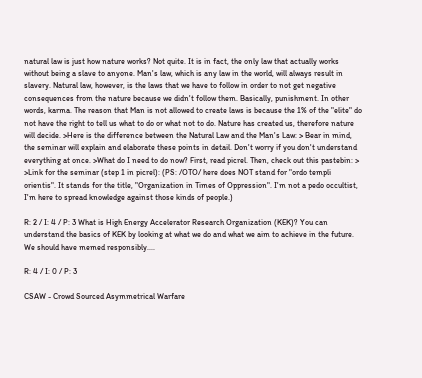natural law is just how nature works? Not quite. It is in fact, the only law that actually works without being a slave to anyone. Man's law, which is any law in the world, will always result in slavery. Natural law, however, is the laws that we have to follow in order to not get negative consequences from the nature because we didn't follow them. Basically, punishment. In other words, karma. The reason that Man is not allowed to create laws is because the 1% of the "elite" do not have the right to tell us what to do or what not to do. Nature has created us, therefore nature will decide. >Here is the difference between the Natural Law and the Man's Law: > Bear in mind, the seminar will explain and elaborate these points in detail. Don't worry if you don't understand everything at once. >What do I need to do now? First, read picrel. Then, check out this pastebin: > >Link for the seminar (step 1 in picrel): (PS: /OTO/ here does NOT stand for "ordo templi orientis". It stands for the title, "Organization in Times of Oppression". I'm not a pedo occultist, I'm here to spread knowledge against those kinds of people.)

R: 2 / I: 4 / P: 3 What is High Energy Accelerator Research Organization (KEK)? You can understand the basics of KEK by looking at what we do and what we aim to achieve in the future. We should have memed responsibly....

R: 4 / I: 0 / P: 3

CSAW - Crowd Sourced Asymmetrical Warfare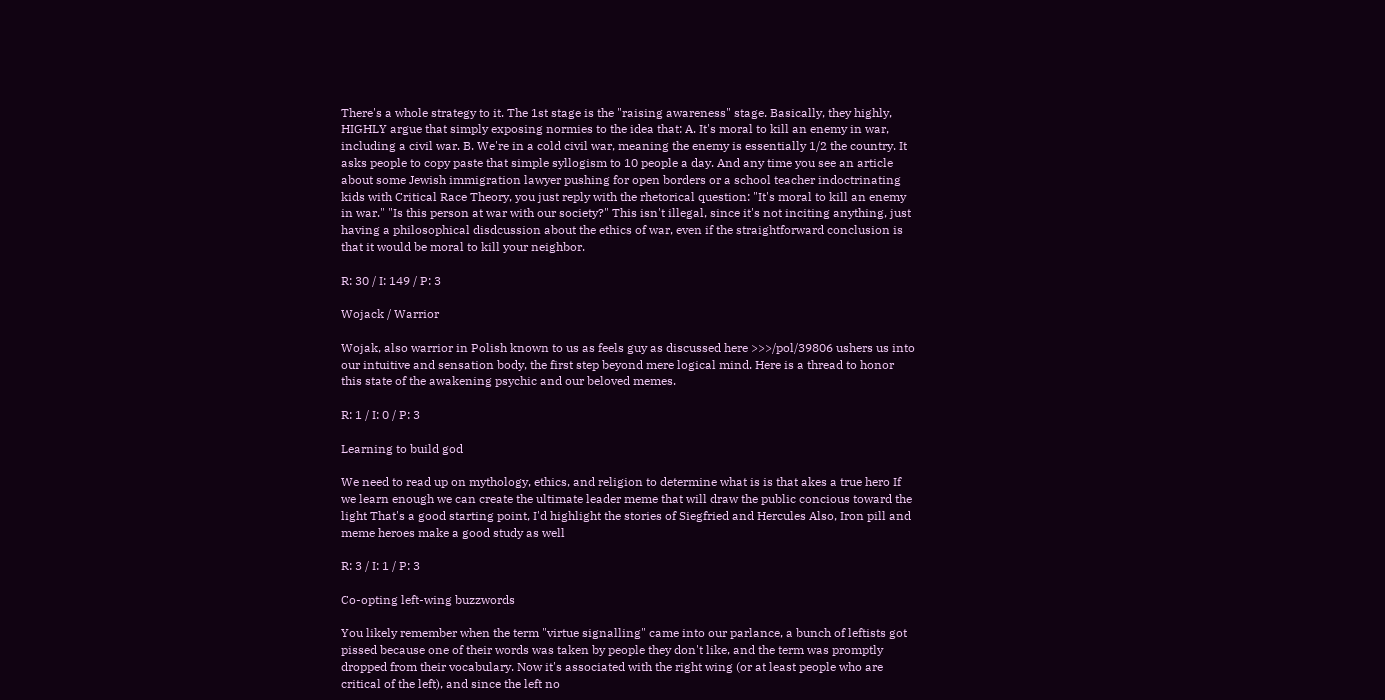There's a whole strategy to it. The 1st stage is the "raising awareness" stage. Basically, they highly, HIGHLY argue that simply exposing normies to the idea that: A. It's moral to kill an enemy in war, including a civil war. B. We're in a cold civil war, meaning the enemy is essentially 1/2 the country. It asks people to copy paste that simple syllogism to 10 people a day. And any time you see an article about some Jewish immigration lawyer pushing for open borders or a school teacher indoctrinating kids with Critical Race Theory, you just reply with the rhetorical question: "It's moral to kill an enemy in war." "Is this person at war with our society?" This isn't illegal, since it's not inciting anything, just having a philosophical disdcussion about the ethics of war, even if the straightforward conclusion is that it would be moral to kill your neighbor.

R: 30 / I: 149 / P: 3

Wojack / Warrior

Wojak, also warrior in Polish known to us as feels guy as discussed here >>>/pol/39806 ushers us into our intuitive and sensation body, the first step beyond mere logical mind. Here is a thread to honor this state of the awakening psychic and our beloved memes.

R: 1 / I: 0 / P: 3

Learning to build god

We need to read up on mythology, ethics, and religion to determine what is is that akes a true hero If we learn enough we can create the ultimate leader meme that will draw the public concious toward the light That's a good starting point, I'd highlight the stories of Siegfried and Hercules Also, Iron pill and meme heroes make a good study as well

R: 3 / I: 1 / P: 3

Co-opting left-wing buzzwords

You likely remember when the term "virtue signalling" came into our parlance, a bunch of leftists got pissed because one of their words was taken by people they don't like, and the term was promptly dropped from their vocabulary. Now it's associated with the right wing (or at least people who are critical of the left), and since the left no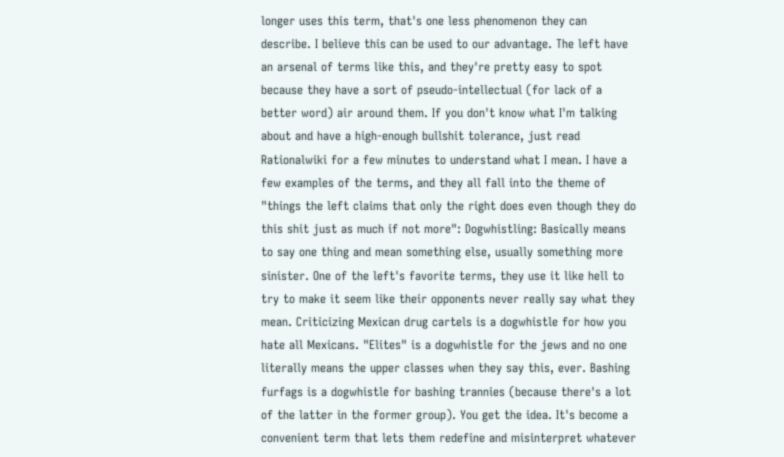longer uses this term, that's one less phenomenon they can describe. I believe this can be used to our advantage. The left have an arsenal of terms like this, and they're pretty easy to spot because they have a sort of pseudo-intellectual (for lack of a better word) air around them. If you don't know what I'm talking about and have a high-enough bullshit tolerance, just read Rationalwiki for a few minutes to understand what I mean. I have a few examples of the terms, and they all fall into the theme of "things the left claims that only the right does even though they do this shit just as much if not more": Dogwhistling: Basically means to say one thing and mean something else, usually something more sinister. One of the left's favorite terms, they use it like hell to try to make it seem like their opponents never really say what they mean. Criticizing Mexican drug cartels is a dogwhistle for how you hate all Mexicans. "Elites" is a dogwhistle for the jews and no one literally means the upper classes when they say this, ever. Bashing furfags is a dogwhistle for bashing trannies (because there's a lot of the latter in the former group). You get the idea. It's become a convenient term that lets them redefine and misinterpret whatever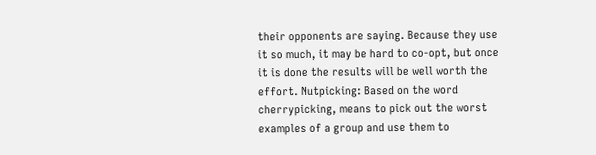their opponents are saying. Because they use it so much, it may be hard to co-opt, but once it is done the results will be well worth the effort. Nutpicking: Based on the word cherrypicking, means to pick out the worst examples of a group and use them to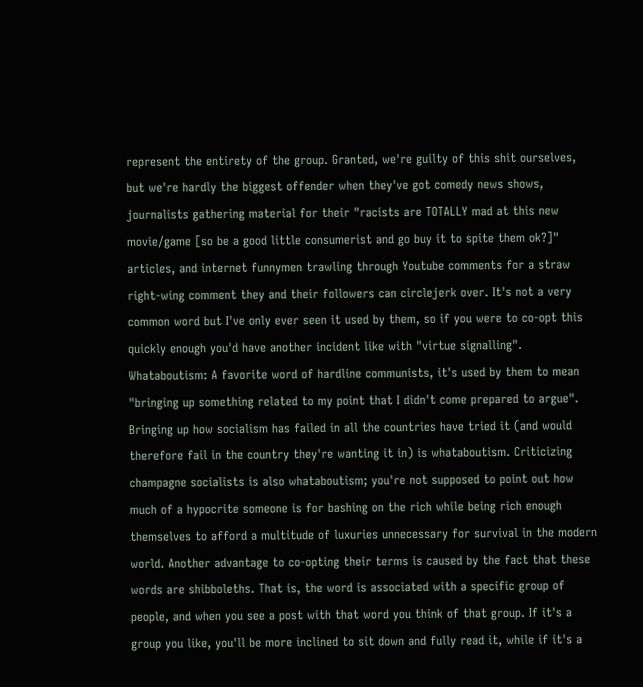represent the entirety of the group. Granted, we're guilty of this shit ourselves, but we're hardly the biggest offender when they've got comedy news shows, journalists gathering material for their "racists are TOTALLY mad at this new movie/game [so be a good little consumerist and go buy it to spite them ok?]" articles, and internet funnymen trawling through Youtube comments for a straw right-wing comment they and their followers can circlejerk over. It's not a very common word but I've only ever seen it used by them, so if you were to co-opt this quickly enough you'd have another incident like with "virtue signalling". Whataboutism: A favorite word of hardline communists, it's used by them to mean "bringing up something related to my point that I didn't come prepared to argue". Bringing up how socialism has failed in all the countries have tried it (and would therefore fail in the country they're wanting it in) is whataboutism. Criticizing champagne socialists is also whataboutism; you're not supposed to point out how much of a hypocrite someone is for bashing on the rich while being rich enough themselves to afford a multitude of luxuries unnecessary for survival in the modern world. Another advantage to co-opting their terms is caused by the fact that these words are shibboleths. That is, the word is associated with a specific group of people, and when you see a post with that word you think of that group. If it's a group you like, you'll be more inclined to sit down and fully read it, while if it's a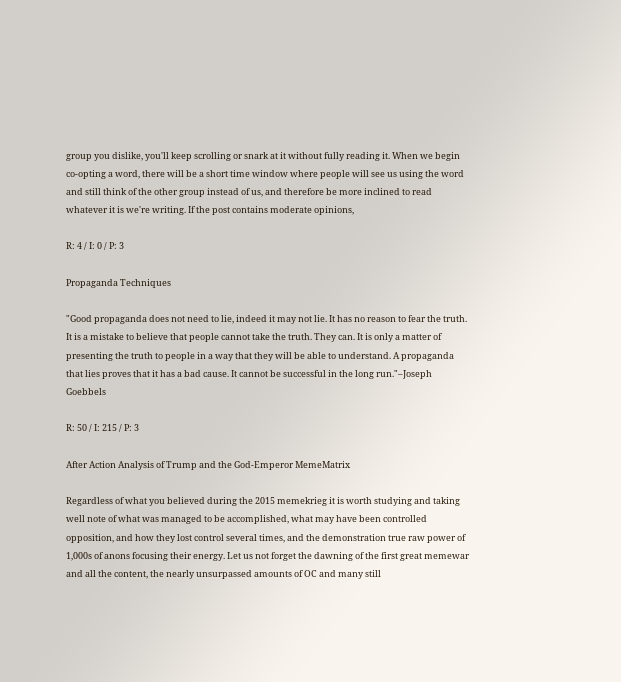group you dislike, you'll keep scrolling or snark at it without fully reading it. When we begin co-opting a word, there will be a short time window where people will see us using the word and still think of the other group instead of us, and therefore be more inclined to read whatever it is we're writing. If the post contains moderate opinions,

R: 4 / I: 0 / P: 3

Propaganda Techniques

"Good propaganda does not need to lie, indeed it may not lie. It has no reason to fear the truth. It is a mistake to believe that people cannot take the truth. They can. It is only a matter of presenting the truth to people in a way that they will be able to understand. A propaganda that lies proves that it has a bad cause. It cannot be successful in the long run."–Joseph Goebbels

R: 50 / I: 215 / P: 3

After Action Analysis of Trump and the God-Emperor MemeMatrix

Regardless of what you believed during the 2015 memekrieg it is worth studying and taking well note of what was managed to be accomplished, what may have been controlled opposition, and how they lost control several times, and the demonstration true raw power of 1,000s of anons focusing their energy. Let us not forget the dawning of the first great memewar and all the content, the nearly unsurpassed amounts of OC and many still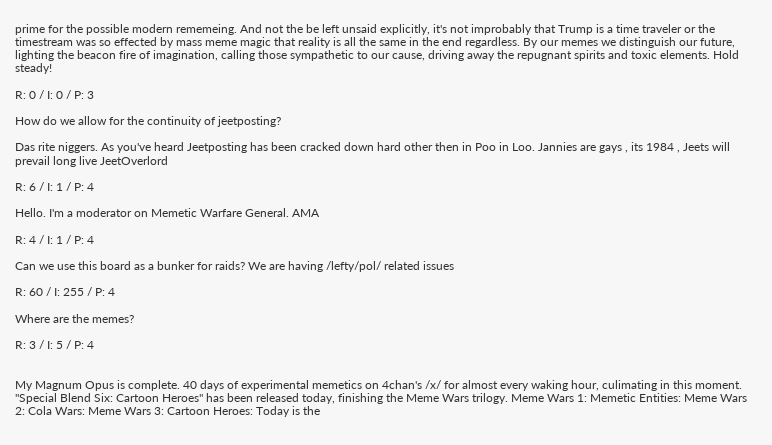prime for the possible modern rememeing. And not the be left unsaid explicitly, it's not improbably that Trump is a time traveler or the timestream was so effected by mass meme magic that reality is all the same in the end regardless. By our memes we distinguish our future, lighting the beacon fire of imagination, calling those sympathetic to our cause, driving away the repugnant spirits and toxic elements. Hold steady!

R: 0 / I: 0 / P: 3

How do we allow for the continuity of jeetposting?

Das rite niggers. As you've heard Jeetposting has been cracked down hard other then in Poo in Loo. Jannies are gays , its 1984 , Jeets will prevail long live JeetOverlord

R: 6 / I: 1 / P: 4

Hello. I'm a moderator on Memetic Warfare General. AMA

R: 4 / I: 1 / P: 4

Can we use this board as a bunker for raids? We are having /lefty/pol/ related issues

R: 60 / I: 255 / P: 4

Where are the memes?

R: 3 / I: 5 / P: 4


My Magnum Opus is complete. 40 days of experimental memetics on 4chan's /x/ for almost every waking hour, culimating in this moment. "Special Blend Six: Cartoon Heroes" has been released today, finishing the Meme Wars trilogy. Meme Wars 1: Memetic Entities: Meme Wars 2: Cola Wars: Meme Wars 3: Cartoon Heroes: Today is the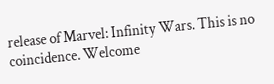release of Marvel: Infinity Wars. This is no coincidence. Welcome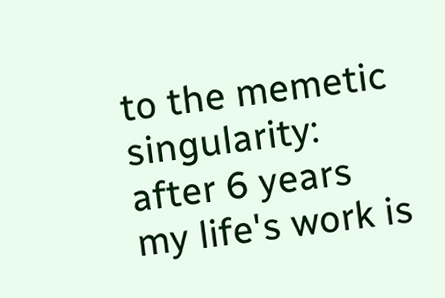to the memetic singularity: after 6 years my life's work is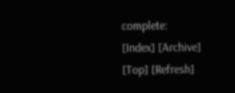complete:
[Index] [Archive] [Top] [Refresh]